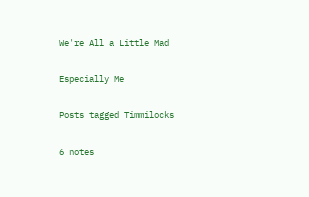We're All a Little Mad

Especially Me

Posts tagged Timmilocks

6 notes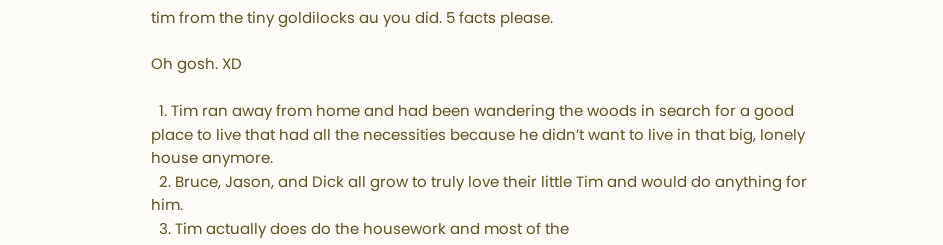tim from the tiny goldilocks au you did. 5 facts please.

Oh gosh. XD

  1. Tim ran away from home and had been wandering the woods in search for a good place to live that had all the necessities because he didn’t want to live in that big, lonely house anymore.
  2. Bruce, Jason, and Dick all grow to truly love their little Tim and would do anything for him.
  3. Tim actually does do the housework and most of the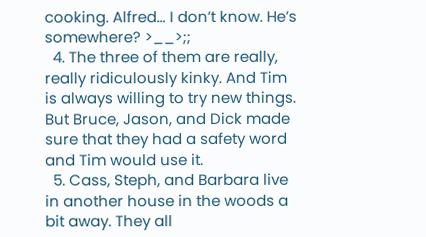cooking. Alfred… I don’t know. He’s somewhere? >__>;;
  4. The three of them are really, really ridiculously kinky. And Tim is always willing to try new things. But Bruce, Jason, and Dick made sure that they had a safety word and Tim would use it.
  5. Cass, Steph, and Barbara live in another house in the woods a bit away. They all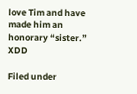love Tim and have made him an honorary “sister.” XDD

Filed under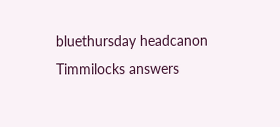bluethursday headcanon Timmilocks answers